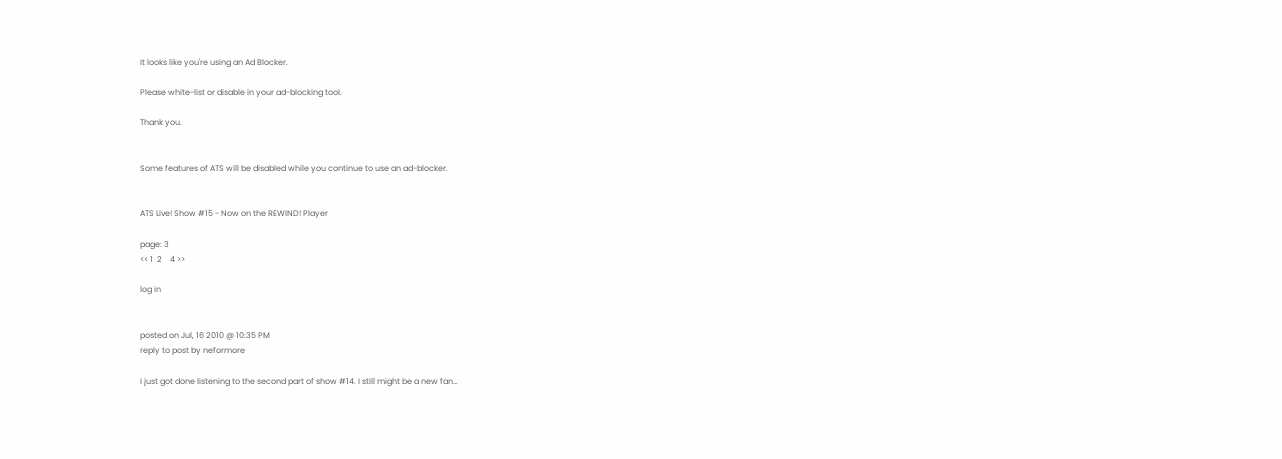It looks like you're using an Ad Blocker.

Please white-list or disable in your ad-blocking tool.

Thank you.


Some features of ATS will be disabled while you continue to use an ad-blocker.


ATS Live! Show #15 - Now on the REWIND! Player

page: 3
<< 1  2    4 >>

log in


posted on Jul, 16 2010 @ 10:35 PM
reply to post by neformore

I just got done listening to the second part of show #14. I still might be a new fan…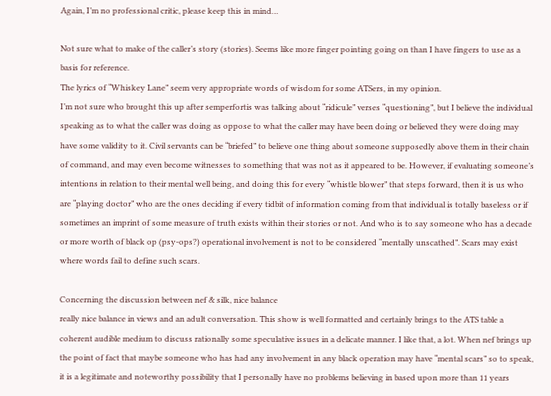Again, I’m no professional critic, please keep this in mind…

Not sure what to make of the caller’s story (stories). Seems like more finger pointing going on than I have fingers to use as a basis for reference.
The lyrics of “Whiskey Lane” seem very appropriate words of wisdom for some ATSers, in my opinion.
I’m not sure who brought this up after semperfortis was talking about “ridicule” verses “questioning”, but I believe the individual speaking as to what the caller was doing as oppose to what the caller may have been doing or believed they were doing may have some validity to it. Civil servants can be “briefed” to believe one thing about someone supposedly above them in their chain of command, and may even become witnesses to something that was not as it appeared to be. However, if evaluating someone’s intentions in relation to their mental well being, and doing this for every “whistle blower” that steps forward, then it is us who are “playing doctor” who are the ones deciding if every tidbit of information coming from that individual is totally baseless or if sometimes an imprint of some measure of truth exists within their stories or not. And who is to say someone who has a decade or more worth of black op (psy-ops?) operational involvement is not to be considered “mentally unscathed”. Scars may exist where words fail to define such scars.

Concerning the discussion between nef & silk, nice balance
really nice balance in views and an adult conversation. This show is well formatted and certainly brings to the ATS table a coherent audible medium to discuss rationally some speculative issues in a delicate manner. I like that, a lot. When nef brings up the point of fact that maybe someone who has had any involvement in any black operation may have “mental scars” so to speak, it is a legitimate and noteworthy possibility that I personally have no problems believing in based upon more than 11 years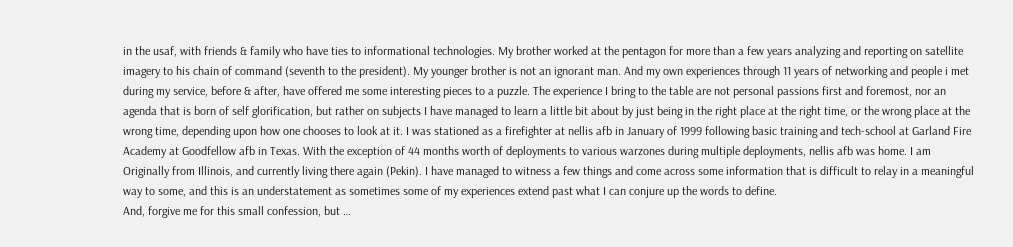in the usaf, with friends & family who have ties to informational technologies. My brother worked at the pentagon for more than a few years analyzing and reporting on satellite imagery to his chain of command (seventh to the president). My younger brother is not an ignorant man. And my own experiences through 11 years of networking and people i met during my service, before & after, have offered me some interesting pieces to a puzzle. The experience I bring to the table are not personal passions first and foremost, nor an agenda that is born of self glorification, but rather on subjects I have managed to learn a little bit about by just being in the right place at the right time, or the wrong place at the wrong time, depending upon how one chooses to look at it. I was stationed as a firefighter at nellis afb in January of 1999 following basic training and tech-school at Garland Fire Academy at Goodfellow afb in Texas. With the exception of 44 months worth of deployments to various warzones during multiple deployments, nellis afb was home. I am Originally from Illinois, and currently living there again (Pekin). I have managed to witness a few things and come across some information that is difficult to relay in a meaningful way to some, and this is an understatement as sometimes some of my experiences extend past what I can conjure up the words to define.
And, forgive me for this small confession, but …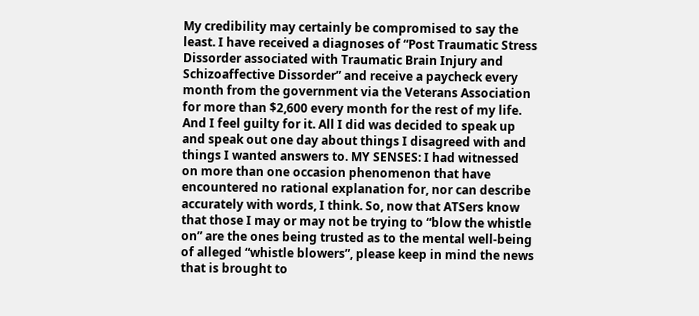My credibility may certainly be compromised to say the least. I have received a diagnoses of “Post Traumatic Stress Dissorder associated with Traumatic Brain Injury and Schizoaffective Dissorder” and receive a paycheck every month from the government via the Veterans Association for more than $2,600 every month for the rest of my life. And I feel guilty for it. All I did was decided to speak up and speak out one day about things I disagreed with and things I wanted answers to. MY SENSES: I had witnessed on more than one occasion phenomenon that have encountered no rational explanation for, nor can describe accurately with words, I think. So, now that ATSers know that those I may or may not be trying to “blow the whistle on” are the ones being trusted as to the mental well-being of alleged “whistle blowers”, please keep in mind the news that is brought to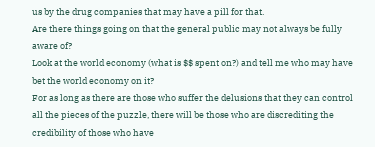us by the drug companies that may have a pill for that.
Are there things going on that the general public may not always be fully aware of?
Look at the world economy (what is $$ spent on?) and tell me who may have bet the world economy on it?
For as long as there are those who suffer the delusions that they can control all the pieces of the puzzle, there will be those who are discrediting the credibility of those who have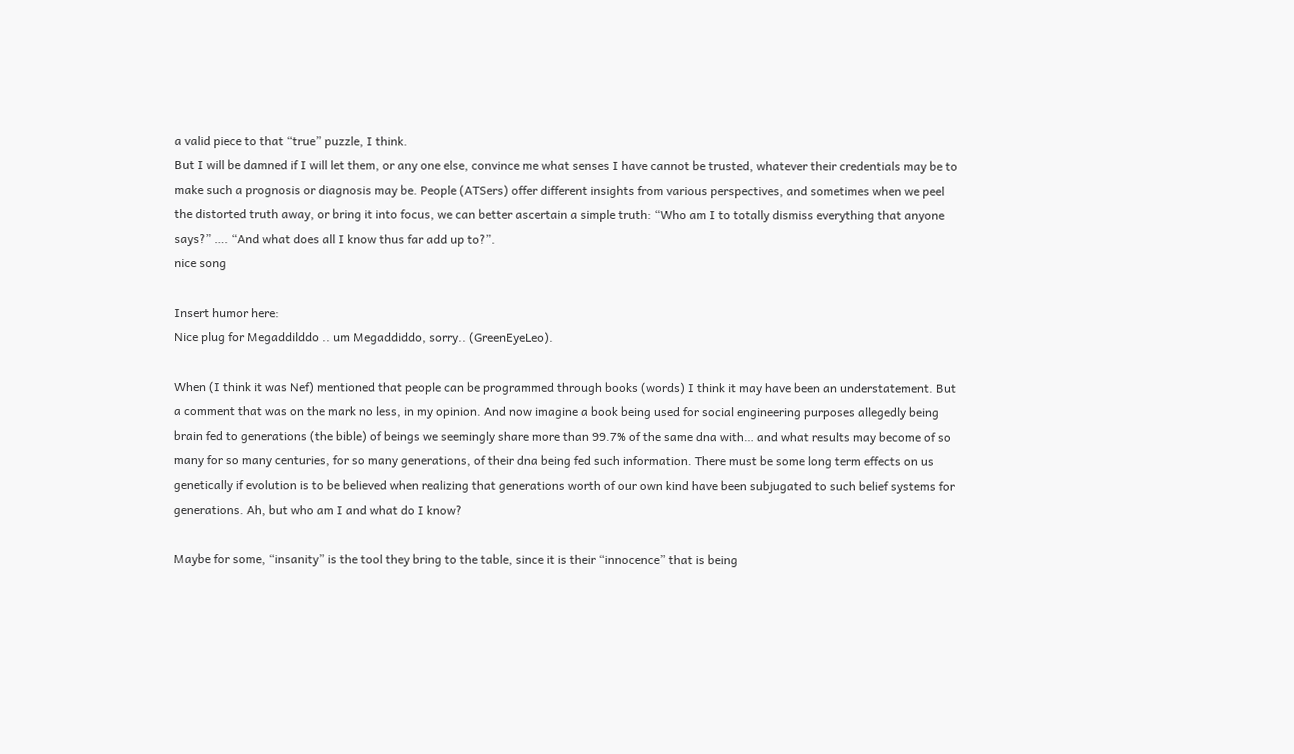a valid piece to that “true” puzzle, I think.
But I will be damned if I will let them, or any one else, convince me what senses I have cannot be trusted, whatever their credentials may be to make such a prognosis or diagnosis may be. People (ATSers) offer different insights from various perspectives, and sometimes when we peel the distorted truth away, or bring it into focus, we can better ascertain a simple truth: “Who am I to totally dismiss everything that anyone says?” …. “And what does all I know thus far add up to?”.
nice song

Insert humor here:
Nice plug for Megaddilddo .. um Megaddiddo, sorry.. (GreenEyeLeo).

When (I think it was Nef) mentioned that people can be programmed through books (words) I think it may have been an understatement. But a comment that was on the mark no less, in my opinion. And now imagine a book being used for social engineering purposes allegedly being brain fed to generations (the bible) of beings we seemingly share more than 99.7% of the same dna with… and what results may become of so many for so many centuries, for so many generations, of their dna being fed such information. There must be some long term effects on us genetically if evolution is to be believed when realizing that generations worth of our own kind have been subjugated to such belief systems for generations. Ah, but who am I and what do I know?

Maybe for some, “insanity” is the tool they bring to the table, since it is their “innocence” that is being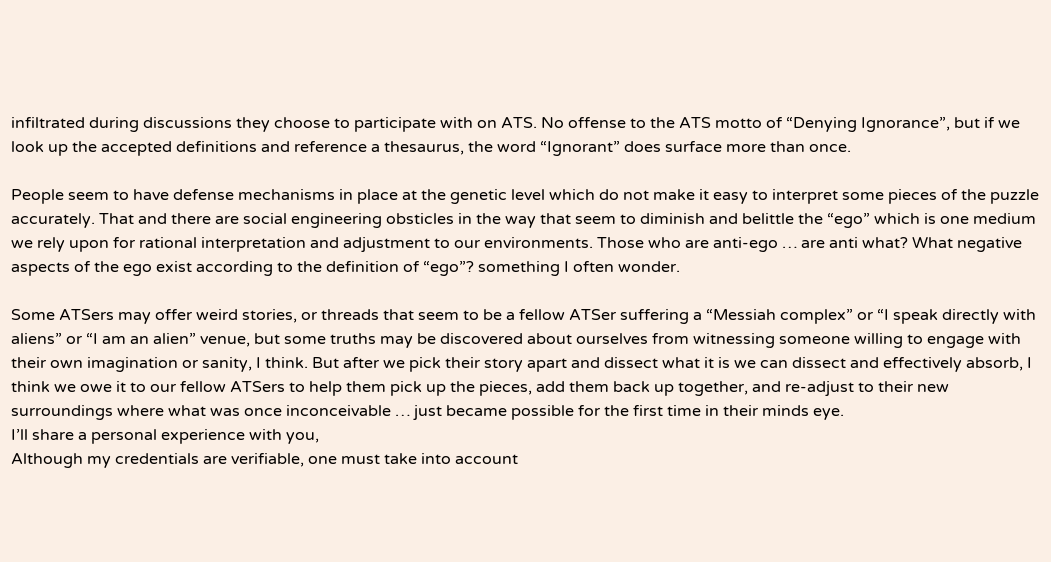infiltrated during discussions they choose to participate with on ATS. No offense to the ATS motto of “Denying Ignorance”, but if we look up the accepted definitions and reference a thesaurus, the word “Ignorant” does surface more than once.

People seem to have defense mechanisms in place at the genetic level which do not make it easy to interpret some pieces of the puzzle accurately. That and there are social engineering obsticles in the way that seem to diminish and belittle the “ego” which is one medium we rely upon for rational interpretation and adjustment to our environments. Those who are anti-ego … are anti what? What negative aspects of the ego exist according to the definition of “ego”? something I often wonder.

Some ATSers may offer weird stories, or threads that seem to be a fellow ATSer suffering a “Messiah complex” or “I speak directly with aliens” or “I am an alien” venue, but some truths may be discovered about ourselves from witnessing someone willing to engage with their own imagination or sanity, I think. But after we pick their story apart and dissect what it is we can dissect and effectively absorb, I think we owe it to our fellow ATSers to help them pick up the pieces, add them back up together, and re-adjust to their new surroundings where what was once inconceivable … just became possible for the first time in their minds eye.
I’ll share a personal experience with you,
Although my credentials are verifiable, one must take into account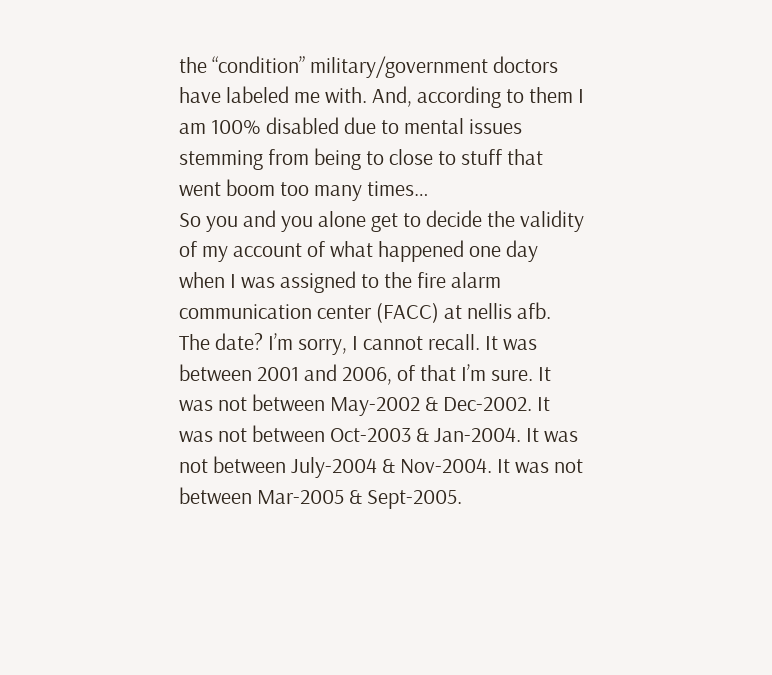the “condition” military/government doctors have labeled me with. And, according to them I am 100% disabled due to mental issues stemming from being to close to stuff that went boom too many times…
So you and you alone get to decide the validity of my account of what happened one day when I was assigned to the fire alarm communication center (FACC) at nellis afb. The date? I’m sorry, I cannot recall. It was between 2001 and 2006, of that I’m sure. It was not between May-2002 & Dec-2002. It was not between Oct-2003 & Jan-2004. It was not between July-2004 & Nov-2004. It was not between Mar-2005 & Sept-2005.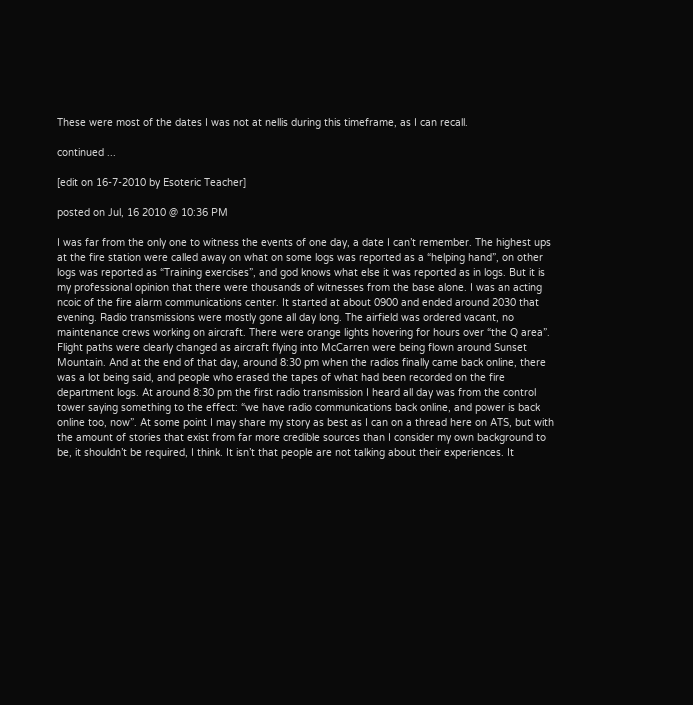These were most of the dates I was not at nellis during this timeframe, as I can recall.

continued ...

[edit on 16-7-2010 by Esoteric Teacher]

posted on Jul, 16 2010 @ 10:36 PM

I was far from the only one to witness the events of one day, a date I can’t remember. The highest ups at the fire station were called away on what on some logs was reported as a “helping hand”, on other logs was reported as “Training exercises”, and god knows what else it was reported as in logs. But it is my professional opinion that there were thousands of witnesses from the base alone. I was an acting ncoic of the fire alarm communications center. It started at about 0900 and ended around 2030 that evening. Radio transmissions were mostly gone all day long. The airfield was ordered vacant, no maintenance crews working on aircraft. There were orange lights hovering for hours over “the Q area”. Flight paths were clearly changed as aircraft flying into McCarren were being flown around Sunset Mountain. And at the end of that day, around 8:30 pm when the radios finally came back online, there was a lot being said, and people who erased the tapes of what had been recorded on the fire department logs. At around 8:30 pm the first radio transmission I heard all day was from the control tower saying something to the effect: “we have radio communications back online, and power is back online too, now”. At some point I may share my story as best as I can on a thread here on ATS, but with the amount of stories that exist from far more credible sources than I consider my own background to be, it shouldn’t be required, I think. It isn’t that people are not talking about their experiences. It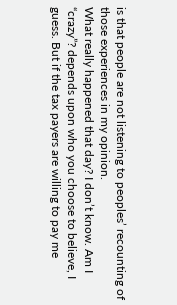is that people are not listening to peoples’ recounting of those experiences in my opinion.
What really happened that day? I don’t know. Am I “crazy”? depends upon who you choose to believe, I guess. But if the tax payers are willing to pay me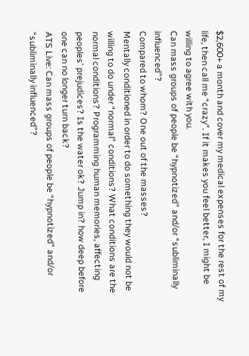$2,600+ a month and cover my medical expenses for the rest of my life, then call me “crazy”. If it makes you feel better, I might be willing to agree with you.
Can mass groups of people be “hypnotized” and/or “subliminally influenced”?
Compared to whom? One out of the masses?
Mentally conditioned in order to do something they would not be willing to do under “normal” conditions? What conditions are the normal conditions? Programming human memories, affecting peoples’ prejudices? Is the water ok? Jump in? how deep before one can no longer turn back?
ATS Live: Can mass groups of people be “hypnotized” and/or “subliminally influenced”?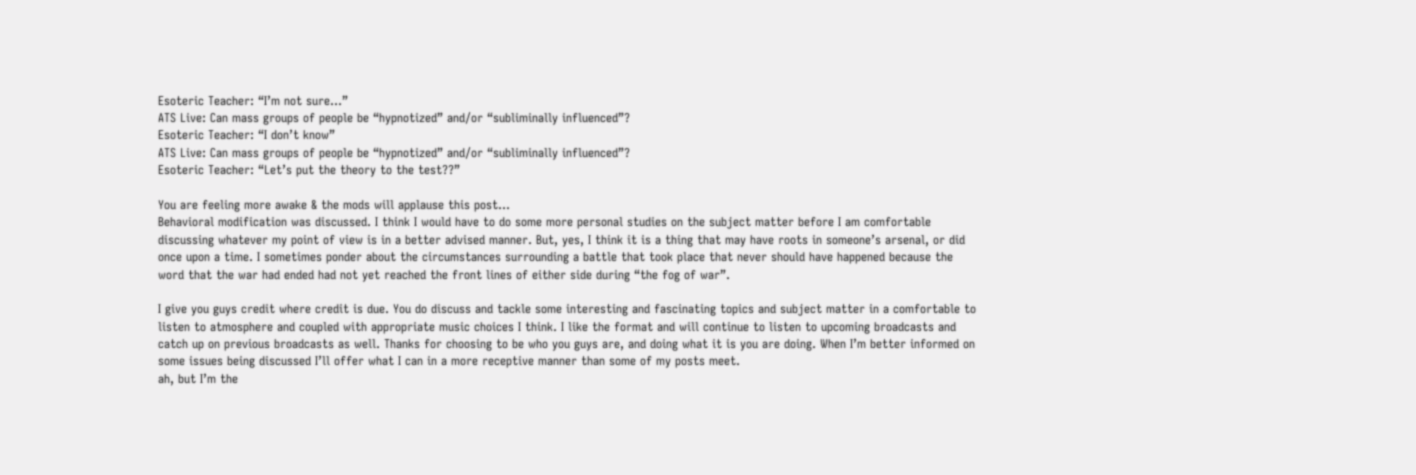Esoteric Teacher: “I’m not sure…”
ATS Live: Can mass groups of people be “hypnotized” and/or “subliminally influenced”?
Esoteric Teacher: “I don’t know”
ATS Live: Can mass groups of people be “hypnotized” and/or “subliminally influenced”?
Esoteric Teacher: “Let’s put the theory to the test??”

You are feeling more awake & the mods will applause this post…
Behavioral modification was discussed. I think I would have to do some more personal studies on the subject matter before I am comfortable discussing whatever my point of view is in a better advised manner. But, yes, I think it is a thing that may have roots in someone’s arsenal, or did once upon a time. I sometimes ponder about the circumstances surrounding a battle that took place that never should have happened because the word that the war had ended had not yet reached the front lines of either side during “the fog of war”.

I give you guys credit where credit is due. You do discuss and tackle some interesting and fascinating topics and subject matter in a comfortable to listen to atmosphere and coupled with appropriate music choices I think. I like the format and will continue to listen to upcoming broadcasts and catch up on previous broadcasts as well. Thanks for choosing to be who you guys are, and doing what it is you are doing. When I’m better informed on some issues being discussed I’ll offer what I can in a more receptive manner than some of my posts meet.
ah, but I’m the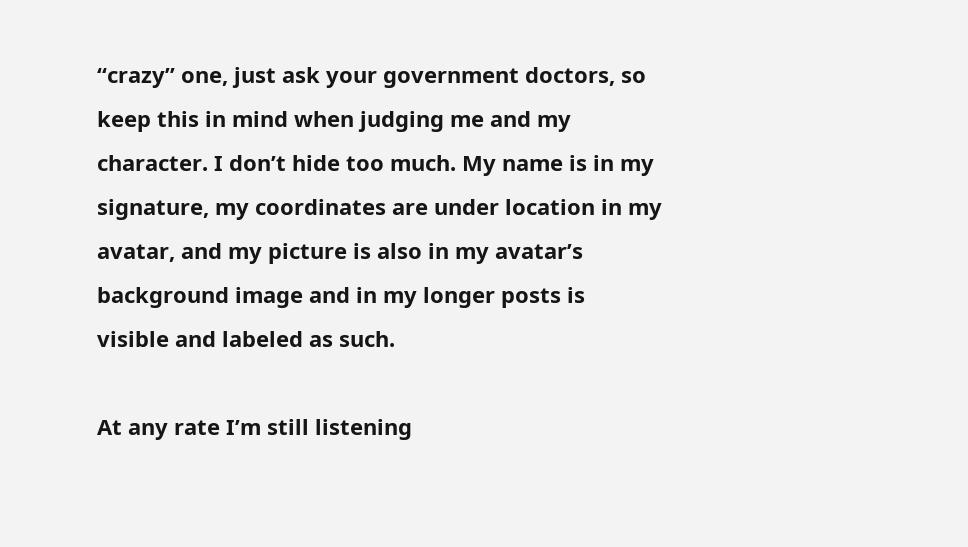“crazy” one, just ask your government doctors, so keep this in mind when judging me and my character. I don’t hide too much. My name is in my signature, my coordinates are under location in my avatar, and my picture is also in my avatar’s background image and in my longer posts is visible and labeled as such.

At any rate I’m still listening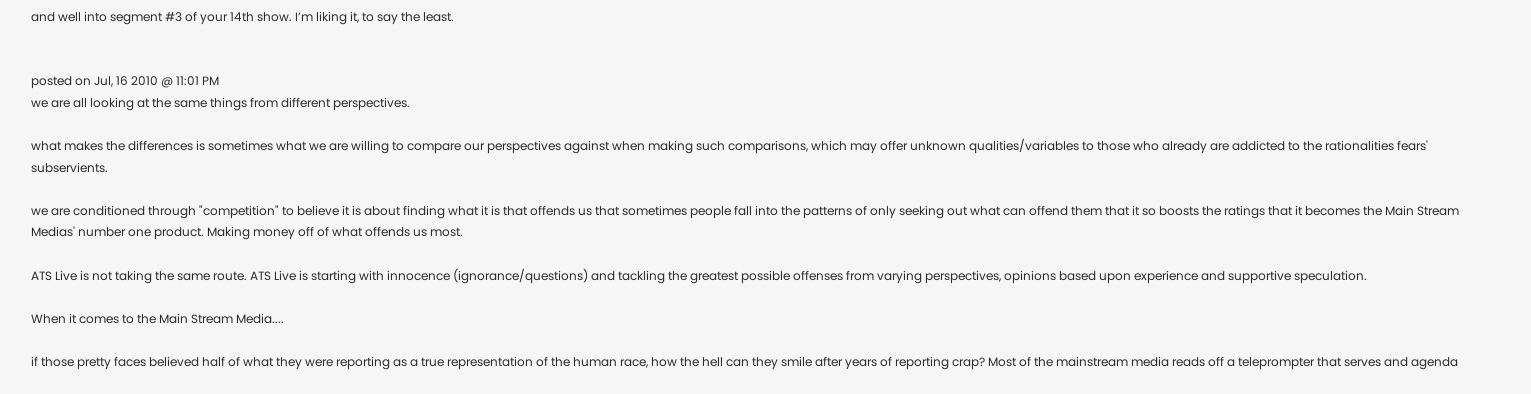and well into segment #3 of your 14th show. I’m liking it, to say the least.


posted on Jul, 16 2010 @ 11:01 PM
we are all looking at the same things from different perspectives.

what makes the differences is sometimes what we are willing to compare our perspectives against when making such comparisons, which may offer unknown qualities/variables to those who already are addicted to the rationalities fears' subservients.

we are conditioned through "competition" to believe it is about finding what it is that offends us that sometimes people fall into the patterns of only seeking out what can offend them that it so boosts the ratings that it becomes the Main Stream Medias' number one product. Making money off of what offends us most.

ATS Live is not taking the same route. ATS Live is starting with innocence (ignorance/questions) and tackling the greatest possible offenses from varying perspectives, opinions based upon experience and supportive speculation.

When it comes to the Main Stream Media....

if those pretty faces believed half of what they were reporting as a true representation of the human race, how the hell can they smile after years of reporting crap? Most of the mainstream media reads off a teleprompter that serves and agenda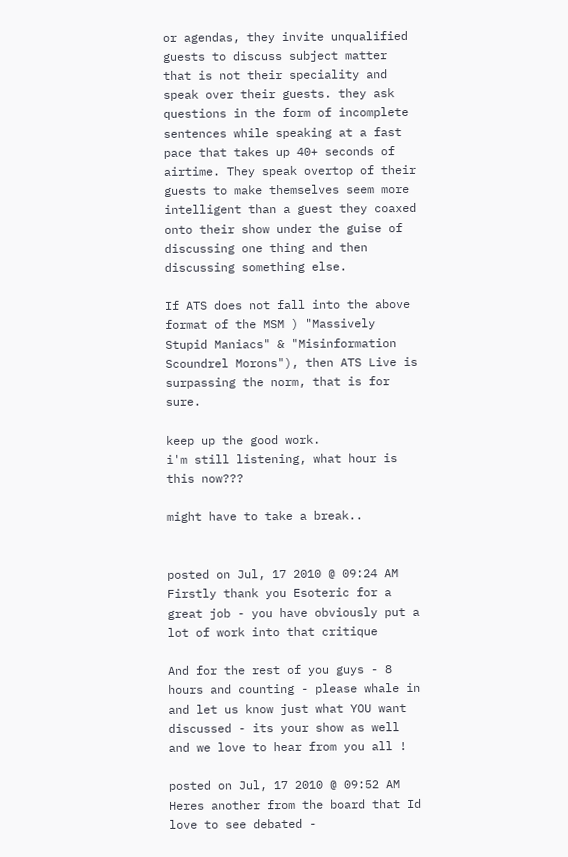or agendas, they invite unqualified guests to discuss subject matter that is not their speciality and speak over their guests. they ask questions in the form of incomplete sentences while speaking at a fast pace that takes up 40+ seconds of airtime. They speak overtop of their guests to make themselves seem more intelligent than a guest they coaxed onto their show under the guise of discussing one thing and then discussing something else.

If ATS does not fall into the above format of the MSM ) "Massively Stupid Maniacs" & "Misinformation Scoundrel Morons"), then ATS Live is surpassing the norm, that is for sure.

keep up the good work.
i'm still listening, what hour is this now???

might have to take a break..


posted on Jul, 17 2010 @ 09:24 AM
Firstly thank you Esoteric for a great job - you have obviously put a lot of work into that critique

And for the rest of you guys - 8 hours and counting - please whale in and let us know just what YOU want discussed - its your show as well and we love to hear from you all !

posted on Jul, 17 2010 @ 09:52 AM
Heres another from the board that Id love to see debated -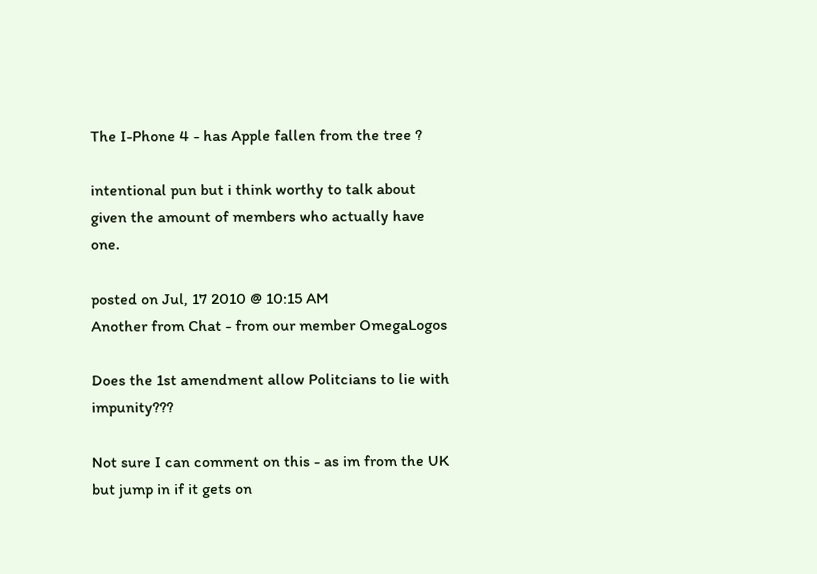The I-Phone 4 - has Apple fallen from the tree ?

intentional pun but i think worthy to talk about given the amount of members who actually have one.

posted on Jul, 17 2010 @ 10:15 AM
Another from Chat - from our member OmegaLogos

Does the 1st amendment allow Politcians to lie with impunity???

Not sure I can comment on this - as im from the UK but jump in if it gets on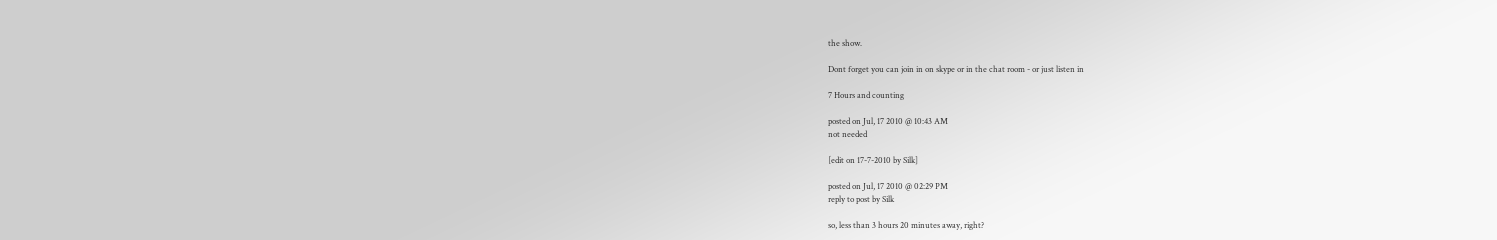the show.

Dont forget you can join in on skype or in the chat room - or just listen in

7 Hours and counting

posted on Jul, 17 2010 @ 10:43 AM
not needed

[edit on 17-7-2010 by Silk]

posted on Jul, 17 2010 @ 02:29 PM
reply to post by Silk

so, less than 3 hours 20 minutes away, right?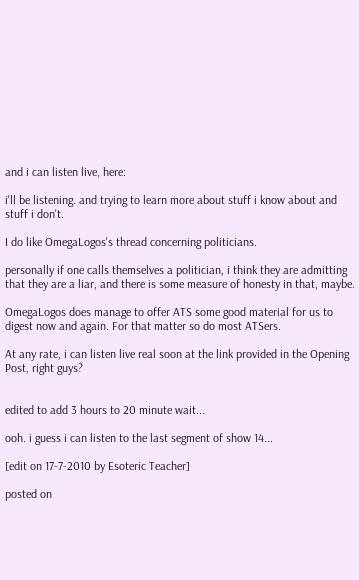and i can listen live, here:

i'll be listening. and trying to learn more about stuff i know about and stuff i don't.

I do like OmegaLogos's thread concerning politicians.

personally if one calls themselves a politician, i think they are admitting that they are a liar, and there is some measure of honesty in that, maybe.

OmegaLogos does manage to offer ATS some good material for us to digest now and again. For that matter so do most ATSers.

At any rate, i can listen live real soon at the link provided in the Opening Post, right guys?


edited to add 3 hours to 20 minute wait...

ooh. i guess i can listen to the last segment of show 14...

[edit on 17-7-2010 by Esoteric Teacher]

posted on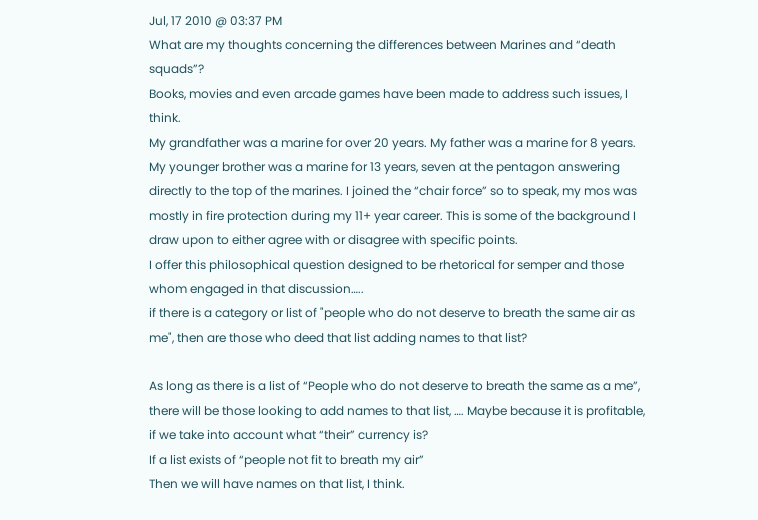Jul, 17 2010 @ 03:37 PM
What are my thoughts concerning the differences between Marines and “death squads”?
Books, movies and even arcade games have been made to address such issues, I think.
My grandfather was a marine for over 20 years. My father was a marine for 8 years. My younger brother was a marine for 13 years, seven at the pentagon answering directly to the top of the marines. I joined the “chair force” so to speak, my mos was mostly in fire protection during my 11+ year career. This is some of the background I draw upon to either agree with or disagree with specific points.
I offer this philosophical question designed to be rhetorical for semper and those whom engaged in that discussion…..
if there is a category or list of "people who do not deserve to breath the same air as me", then are those who deed that list adding names to that list?

As long as there is a list of “People who do not deserve to breath the same as a me”, there will be those looking to add names to that list, …. Maybe because it is profitable, if we take into account what “their” currency is?
If a list exists of “people not fit to breath my air”
Then we will have names on that list, I think.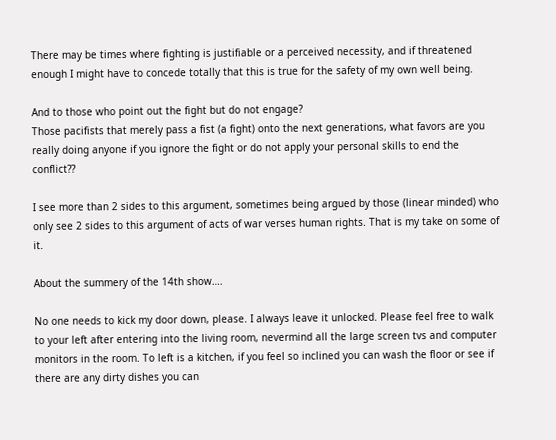There may be times where fighting is justifiable or a perceived necessity, and if threatened enough I might have to concede totally that this is true for the safety of my own well being.

And to those who point out the fight but do not engage?
Those pacifists that merely pass a fist (a fight) onto the next generations, what favors are you really doing anyone if you ignore the fight or do not apply your personal skills to end the conflict??

I see more than 2 sides to this argument, sometimes being argued by those (linear minded) who only see 2 sides to this argument of acts of war verses human rights. That is my take on some of it.

About the summery of the 14th show….

No one needs to kick my door down, please. I always leave it unlocked. Please feel free to walk to your left after entering into the living room, nevermind all the large screen tvs and computer monitors in the room. To left is a kitchen, if you feel so inclined you can wash the floor or see if there are any dirty dishes you can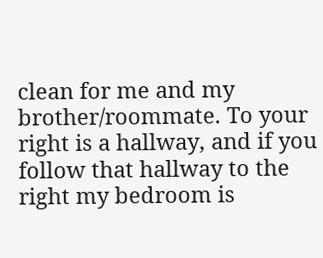clean for me and my brother/roommate. To your right is a hallway, and if you follow that hallway to the right my bedroom is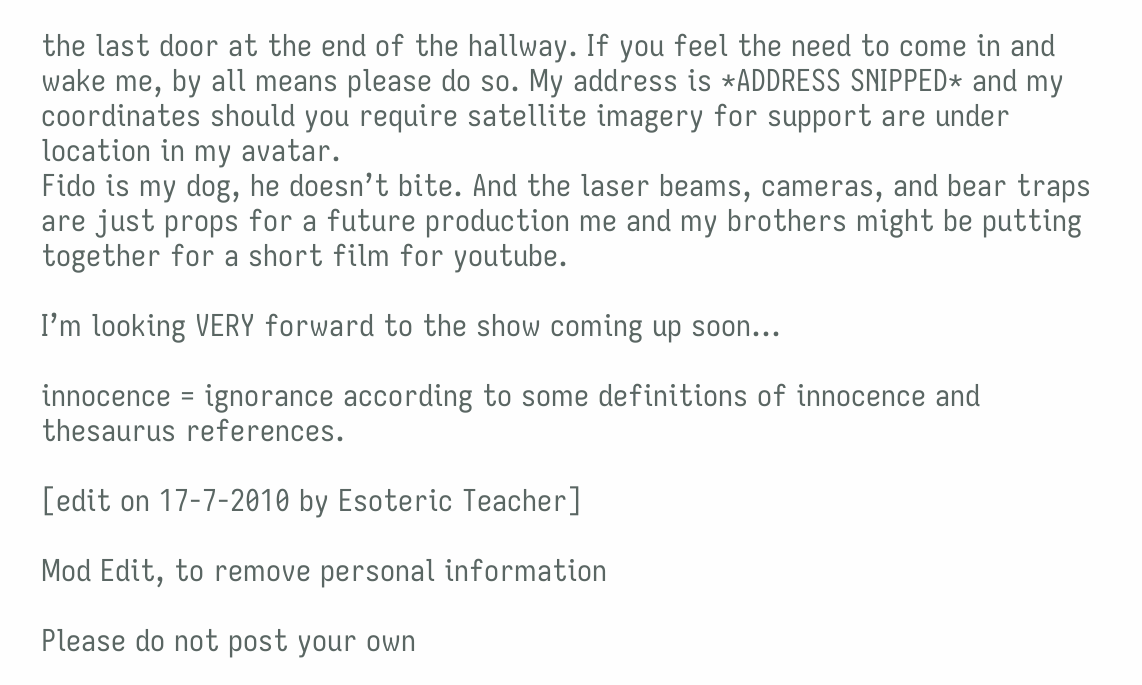the last door at the end of the hallway. If you feel the need to come in and wake me, by all means please do so. My address is *ADDRESS SNIPPED* and my coordinates should you require satellite imagery for support are under location in my avatar.
Fido is my dog, he doesn’t bite. And the laser beams, cameras, and bear traps are just props for a future production me and my brothers might be putting together for a short film for youtube.

I’m looking VERY forward to the show coming up soon…

innocence = ignorance according to some definitions of innocence and thesaurus references.

[edit on 17-7-2010 by Esoteric Teacher]

Mod Edit, to remove personal information

Please do not post your own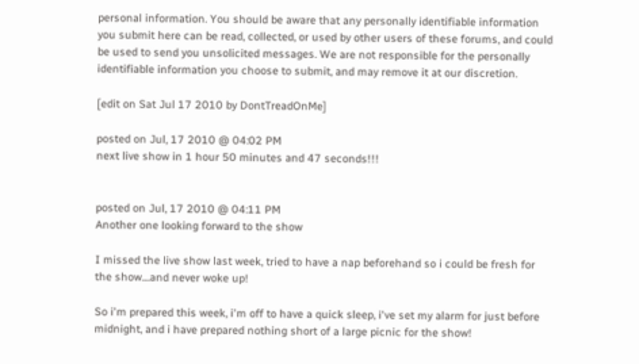personal information. You should be aware that any personally identifiable information you submit here can be read, collected, or used by other users of these forums, and could be used to send you unsolicited messages. We are not responsible for the personally identifiable information you choose to submit, and may remove it at our discretion.

[edit on Sat Jul 17 2010 by DontTreadOnMe]

posted on Jul, 17 2010 @ 04:02 PM
next live show in 1 hour 50 minutes and 47 seconds!!!


posted on Jul, 17 2010 @ 04:11 PM
Another one looking forward to the show

I missed the live show last week, tried to have a nap beforehand so i could be fresh for the show....and never woke up!

So i'm prepared this week, i'm off to have a quick sleep, i've set my alarm for just before midnight, and i have prepared nothing short of a large picnic for the show!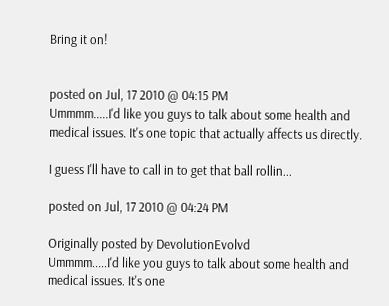Bring it on!


posted on Jul, 17 2010 @ 04:15 PM
Ummmm.....I'd like you guys to talk about some health and medical issues. It's one topic that actually affects us directly.

I guess I'll have to call in to get that ball rollin...

posted on Jul, 17 2010 @ 04:24 PM

Originally posted by DevolutionEvolvd
Ummmm.....I'd like you guys to talk about some health and medical issues. It's one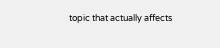topic that actually affects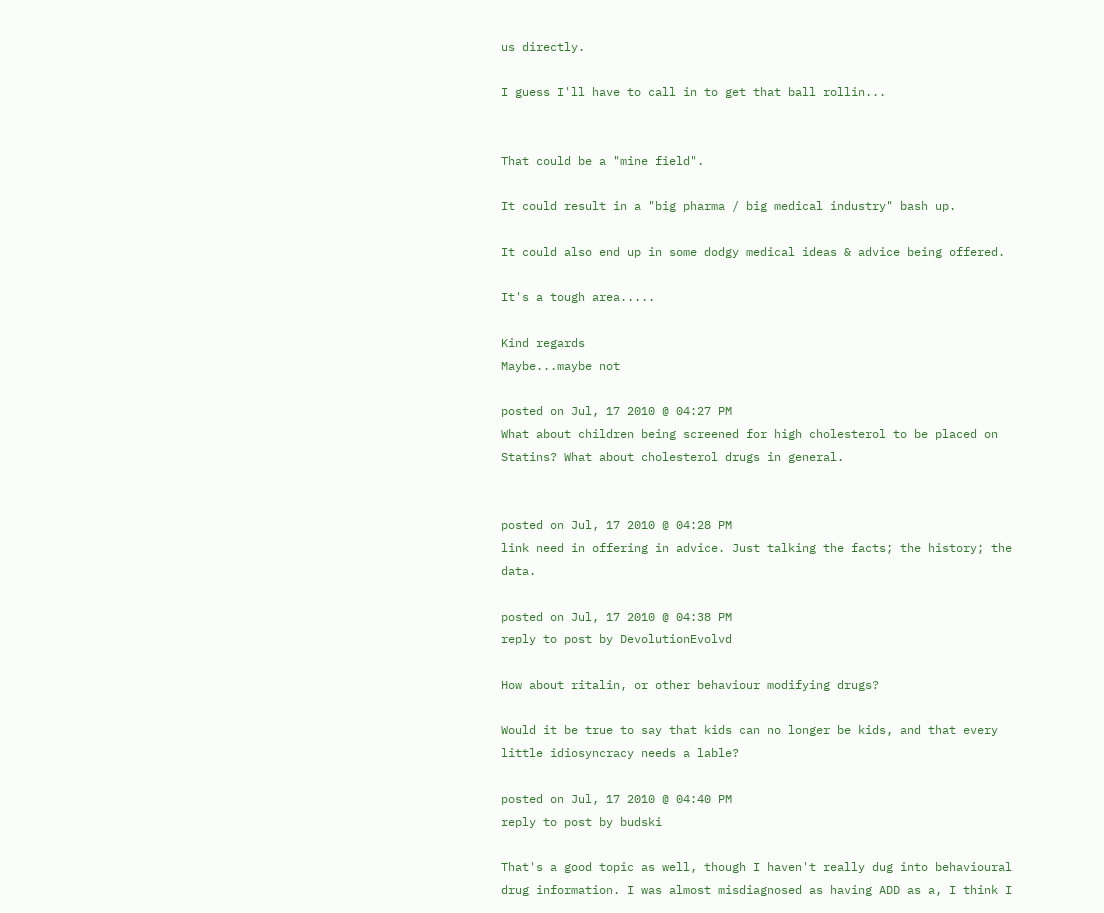us directly.

I guess I'll have to call in to get that ball rollin...


That could be a "mine field".

It could result in a "big pharma / big medical industry" bash up.

It could also end up in some dodgy medical ideas & advice being offered.

It's a tough area.....

Kind regards
Maybe...maybe not

posted on Jul, 17 2010 @ 04:27 PM
What about children being screened for high cholesterol to be placed on Statins? What about cholesterol drugs in general.


posted on Jul, 17 2010 @ 04:28 PM
link need in offering in advice. Just talking the facts; the history; the data.

posted on Jul, 17 2010 @ 04:38 PM
reply to post by DevolutionEvolvd

How about ritalin, or other behaviour modifying drugs?

Would it be true to say that kids can no longer be kids, and that every little idiosyncracy needs a lable?

posted on Jul, 17 2010 @ 04:40 PM
reply to post by budski

That's a good topic as well, though I haven't really dug into behavioural drug information. I was almost misdiagnosed as having ADD as a, I think I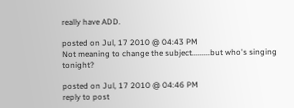really have ADD.

posted on Jul, 17 2010 @ 04:43 PM
Not meaning to change the subject.........but who's singing tonight?

posted on Jul, 17 2010 @ 04:46 PM
reply to post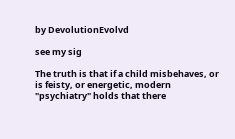by DevolutionEvolvd

see my sig

The truth is that if a child misbehaves, or is feisty, or energetic, modern "psychiatry" holds that there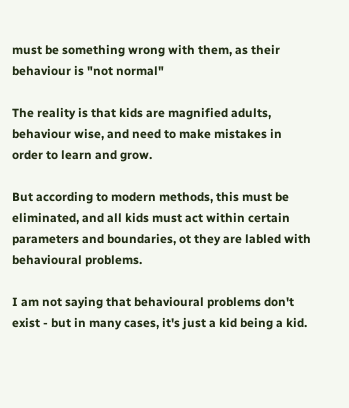must be something wrong with them, as their behaviour is "not normal"

The reality is that kids are magnified adults, behaviour wise, and need to make mistakes in order to learn and grow.

But according to modern methods, this must be eliminated, and all kids must act within certain parameters and boundaries, ot they are labled with behavioural problems.

I am not saying that behavioural problems don't exist - but in many cases, it's just a kid being a kid.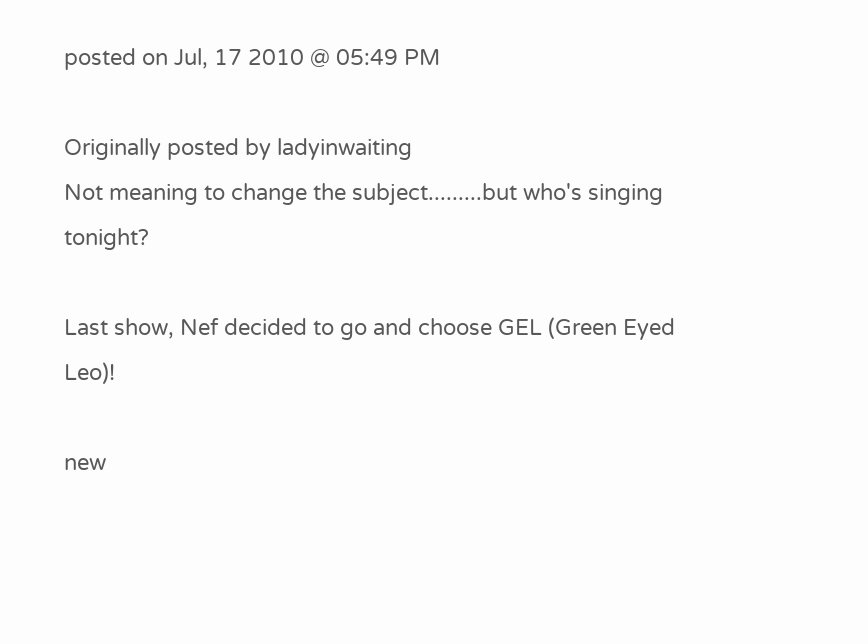posted on Jul, 17 2010 @ 05:49 PM

Originally posted by ladyinwaiting
Not meaning to change the subject.........but who's singing tonight?

Last show, Nef decided to go and choose GEL (Green Eyed Leo)!

new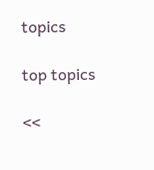topics

top topics

<<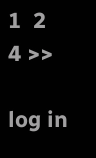1  2    4 >>

log in